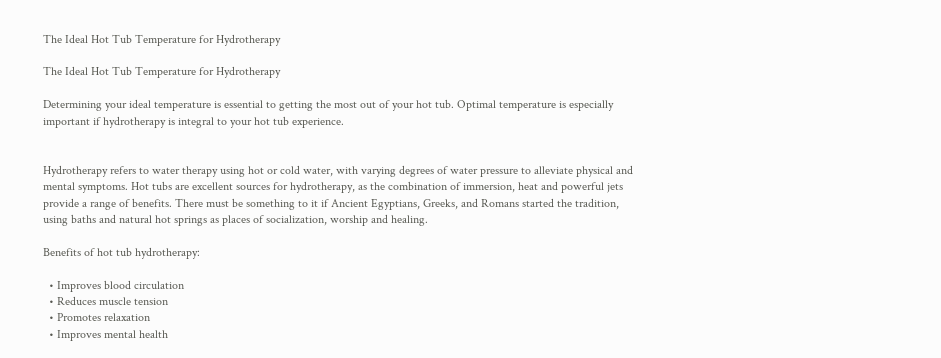The Ideal Hot Tub Temperature for Hydrotherapy

The Ideal Hot Tub Temperature for Hydrotherapy

Determining your ideal temperature is essential to getting the most out of your hot tub. Optimal temperature is especially important if hydrotherapy is integral to your hot tub experience.


Hydrotherapy refers to water therapy using hot or cold water, with varying degrees of water pressure to alleviate physical and mental symptoms. Hot tubs are excellent sources for hydrotherapy, as the combination of immersion, heat and powerful jets provide a range of benefits. There must be something to it if Ancient Egyptians, Greeks, and Romans started the tradition, using baths and natural hot springs as places of socialization, worship and healing.

Benefits of hot tub hydrotherapy:

  • Improves blood circulation
  • Reduces muscle tension
  • Promotes relaxation
  • Improves mental health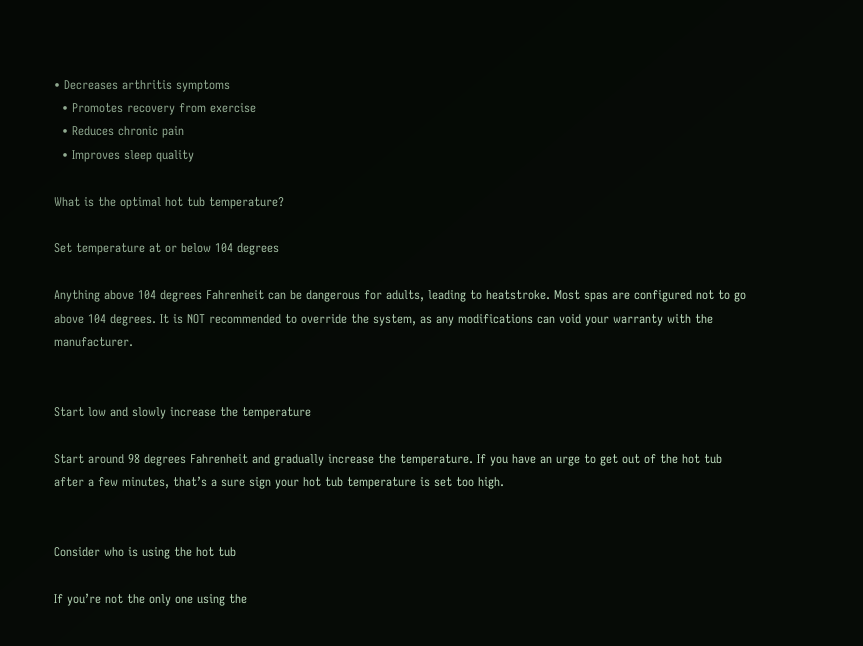• Decreases arthritis symptoms
  • Promotes recovery from exercise
  • Reduces chronic pain
  • Improves sleep quality

What is the optimal hot tub temperature?

Set temperature at or below 104 degrees

Anything above 104 degrees Fahrenheit can be dangerous for adults, leading to heatstroke. Most spas are configured not to go above 104 degrees. It is NOT recommended to override the system, as any modifications can void your warranty with the manufacturer.


Start low and slowly increase the temperature

Start around 98 degrees Fahrenheit and gradually increase the temperature. If you have an urge to get out of the hot tub after a few minutes, that’s a sure sign your hot tub temperature is set too high.


Consider who is using the hot tub

If you’re not the only one using the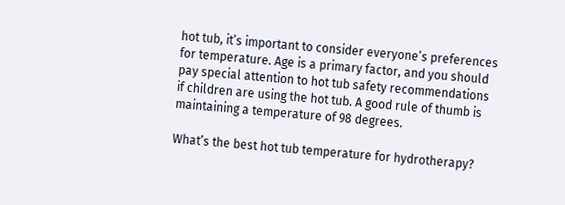hot tub, it’s important to consider everyone’s preferences for temperature. Age is a primary factor, and you should pay special attention to hot tub safety recommendations if children are using the hot tub. A good rule of thumb is maintaining a temperature of 98 degrees.

What’s the best hot tub temperature for hydrotherapy?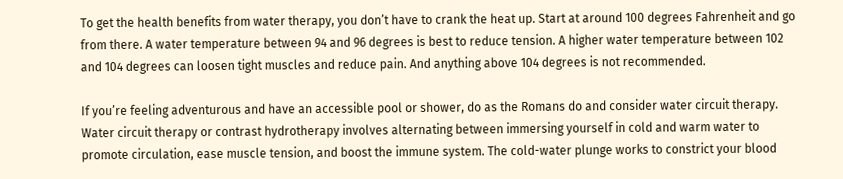To get the health benefits from water therapy, you don’t have to crank the heat up. Start at around 100 degrees Fahrenheit and go from there. A water temperature between 94 and 96 degrees is best to reduce tension. A higher water temperature between 102 and 104 degrees can loosen tight muscles and reduce pain. And anything above 104 degrees is not recommended.

If you’re feeling adventurous and have an accessible pool or shower, do as the Romans do and consider water circuit therapy. Water circuit therapy or contrast hydrotherapy involves alternating between immersing yourself in cold and warm water to promote circulation, ease muscle tension, and boost the immune system. The cold-water plunge works to constrict your blood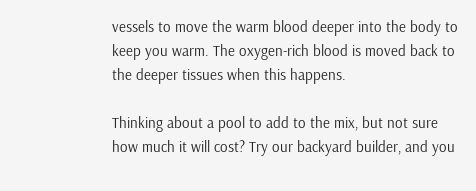vessels to move the warm blood deeper into the body to keep you warm. The oxygen-rich blood is moved back to the deeper tissues when this happens.

Thinking about a pool to add to the mix, but not sure how much it will cost? Try our backyard builder, and you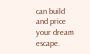can build and price your dream escape.